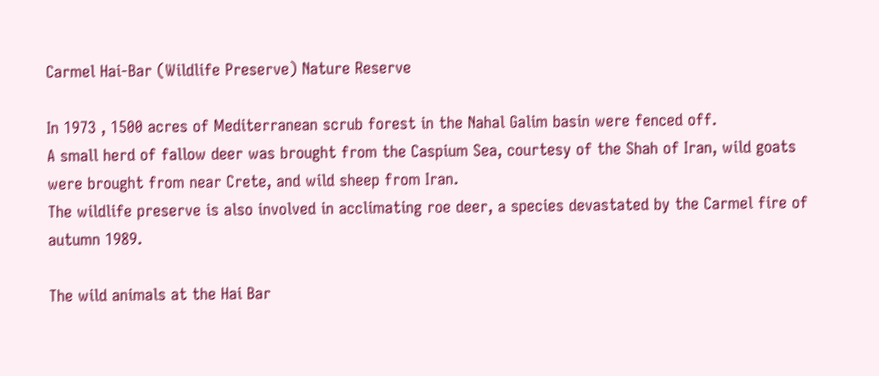Carmel Hai-Bar (Wildlife Preserve) Nature Reserve

In 1973 , 1500 acres of Mediterranean scrub forest in the Nahal Galim basin were fenced off.
A small herd of fallow deer was brought from the Caspium Sea, courtesy of the Shah of Iran, wild goats were brought from near Crete, and wild sheep from Iran.
The wildlife preserve is also involved in acclimating roe deer, a species devastated by the Carmel fire of autumn 1989.

The wild animals at the Hai Bar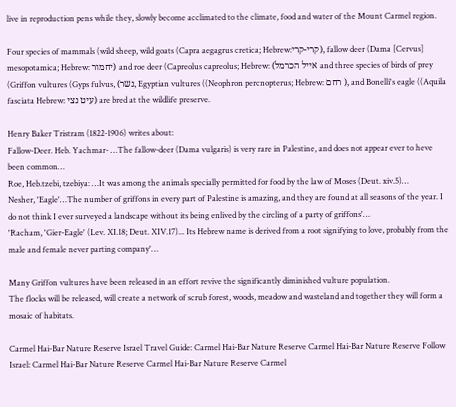live in reproduction pens while they, slowly become acclimated to the climate, food and water of the Mount Carmel region.

Four species of mammals (wild sheep, wild goats (Capra aegagrus cretica; Hebrew:קרי-קרי), fallow deer (Dama [Cervus] mesopotamica; Hebrew: יחמור) and roe deer (Capreolus capreolus; Hebrew: (אייל הכרמל and three species of birds of prey (Griffon vultures (Gyps fulvus, (נשר, Egyptian vultures ((Neophron percnopterus; Hebrew: רחם ), and Bonelli's eagle ((Aquila fasciata Hebrew: עיט נצי) are bred at the wildlife preserve.

Henry Baker Tristram (1822-1906) writes about:
Fallow-Deer. Heb. Yachmar- …The fallow-deer (Dama vulgaris) is very rare in Palestine, and does not appear ever to heve been common…
Roe, Heb.tzebi, tzebiya: …It was among the animals specially permitted for food by the law of Moses (Deut. xiv.5)…
Nesher, 'Eagle'…The number of griffons in every part of Palestine is amazing, and they are found at all seasons of the year. I do not think I ever surveyed a landscape without its being enlived by the circling of a party of griffons'…
'Racham, 'Gier-Eagle' (Lev. XI.18; Deut. XIV.17)... Its Hebrew name is derived from a root signifying to love, probably from the male and female never parting company'…

Many Griffon vultures have been released in an effort revive the significantly diminished vulture population.
The flocks will be released, will create a network of scrub forest, woods, meadow and wasteland and together they will form a mosaic of habitats.

Carmel Hai-Bar Nature Reserve Israel Travel Guide: Carmel Hai-Bar Nature Reserve Carmel Hai-Bar Nature Reserve Follow Israel: Carmel Hai-Bar Nature Reserve Carmel Hai-Bar Nature Reserve Carmel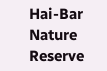Hai-Bar Nature Reserve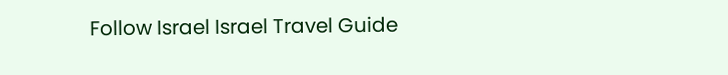Follow Israel Israel Travel Guide